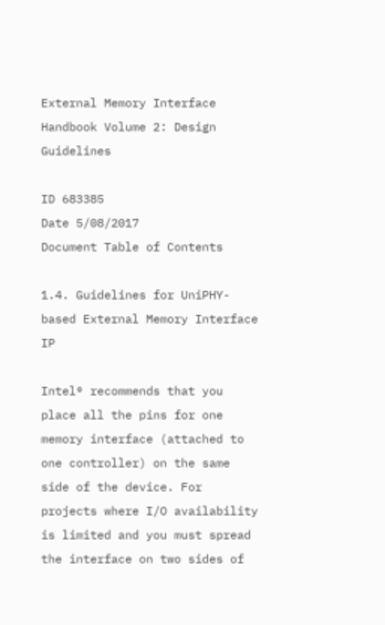External Memory Interface Handbook Volume 2: Design Guidelines

ID 683385
Date 5/08/2017
Document Table of Contents

1.4. Guidelines for UniPHY-based External Memory Interface IP

Intel® recommends that you place all the pins for one memory interface (attached to one controller) on the same side of the device. For projects where I/O availability is limited and you must spread the interface on two sides of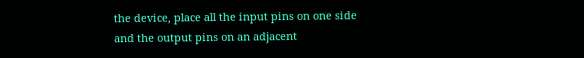the device, place all the input pins on one side and the output pins on an adjacent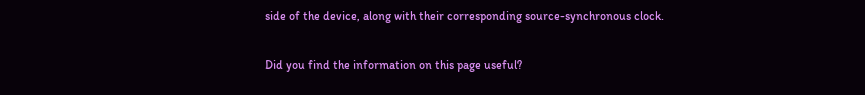side of the device, along with their corresponding source-synchronous clock.

Did you find the information on this page useful?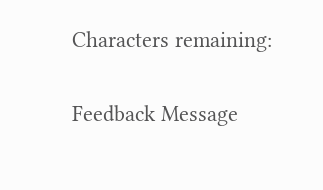Characters remaining:

Feedback Message